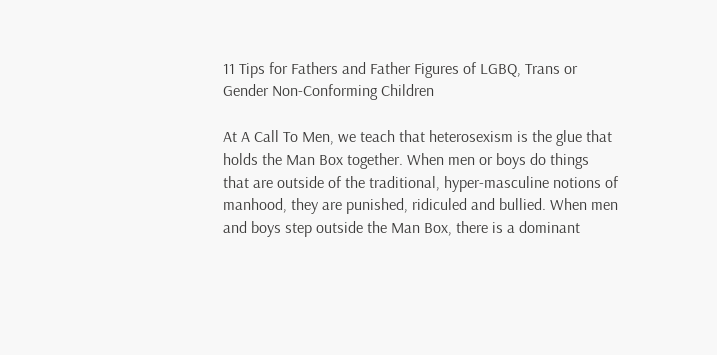11 Tips for Fathers and Father Figures of LGBQ, Trans or Gender Non-Conforming Children

At A Call To Men, we teach that heterosexism is the glue that holds the Man Box together. When men or boys do things that are outside of the traditional, hyper-masculine notions of manhood, they are punished, ridiculed and bullied. When men and boys step outside the Man Box, there is a dominant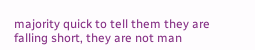majority quick to tell them they are falling short, they are not man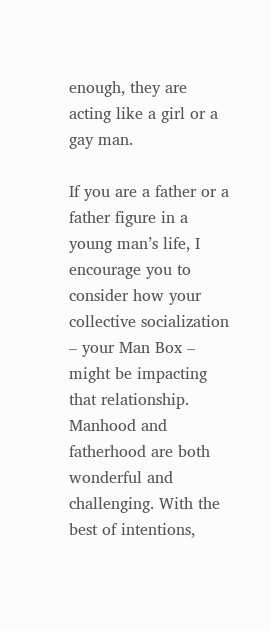enough, they are acting like a girl or a gay man.

If you are a father or a father figure in a young man’s life, I encourage you to consider how your collective socialization – your Man Box – might be impacting that relationship. Manhood and fatherhood are both wonderful and challenging. With the best of intentions,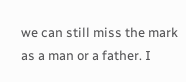we can still miss the mark as a man or a father. I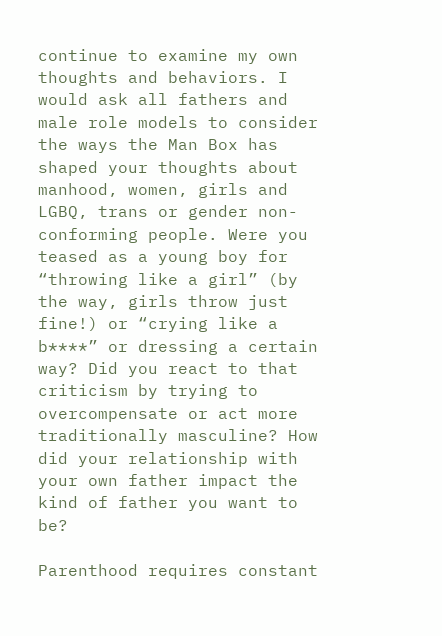continue to examine my own thoughts and behaviors. I would ask all fathers and male role models to consider the ways the Man Box has shaped your thoughts about manhood, women, girls and LGBQ, trans or gender non-conforming people. Were you teased as a young boy for “throwing like a girl” (by the way, girls throw just fine!) or “crying like a b****” or dressing a certain way? Did you react to that criticism by trying to overcompensate or act more traditionally masculine? How did your relationship with your own father impact the kind of father you want to be?

Parenthood requires constant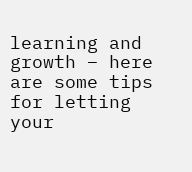learning and growth – here are some tips for letting your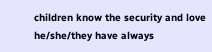children know the security and love he/she/they have always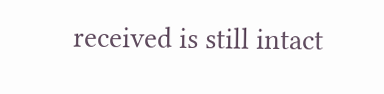received is still intact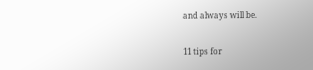and always will be.

11 tips for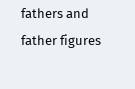fathers and father figures